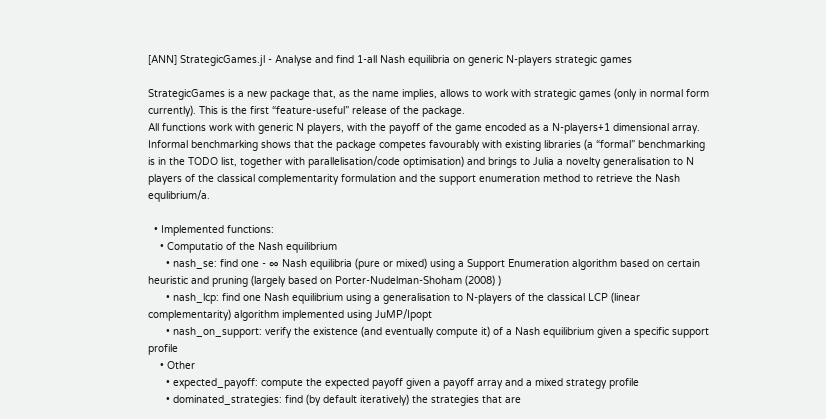[ANN] StrategicGames.jl - Analyse and find 1-all Nash equilibria on generic N-players strategic games

StrategicGames is a new package that, as the name implies, allows to work with strategic games (only in normal form currently). This is the first “feature-useful” release of the package.
All functions work with generic N players, with the payoff of the game encoded as a N-players+1 dimensional array.
Informal benchmarking shows that the package competes favourably with existing libraries (a “formal” benchmarking is in the TODO list, together with parallelisation/code optimisation) and brings to Julia a novelty generalisation to N players of the classical complementarity formulation and the support enumeration method to retrieve the Nash equlibrium/a.

  • Implemented functions:
    • Computatio of the Nash equilibrium
      • nash_se: find one - ∞ Nash equilibria (pure or mixed) using a Support Enumeration algorithm based on certain heuristic and pruning (largely based on Porter-Nudelman-Shoham (2008) )
      • nash_lcp: find one Nash equilibrium using a generalisation to N-players of the classical LCP (linear complementarity) algorithm implemented using JuMP/Ipopt
      • nash_on_support: verify the existence (and eventually compute it) of a Nash equilibrium given a specific support profile
    • Other
      • expected_payoff: compute the expected payoff given a payoff array and a mixed strategy profile
      • dominated_strategies: find (by default iteratively) the strategies that are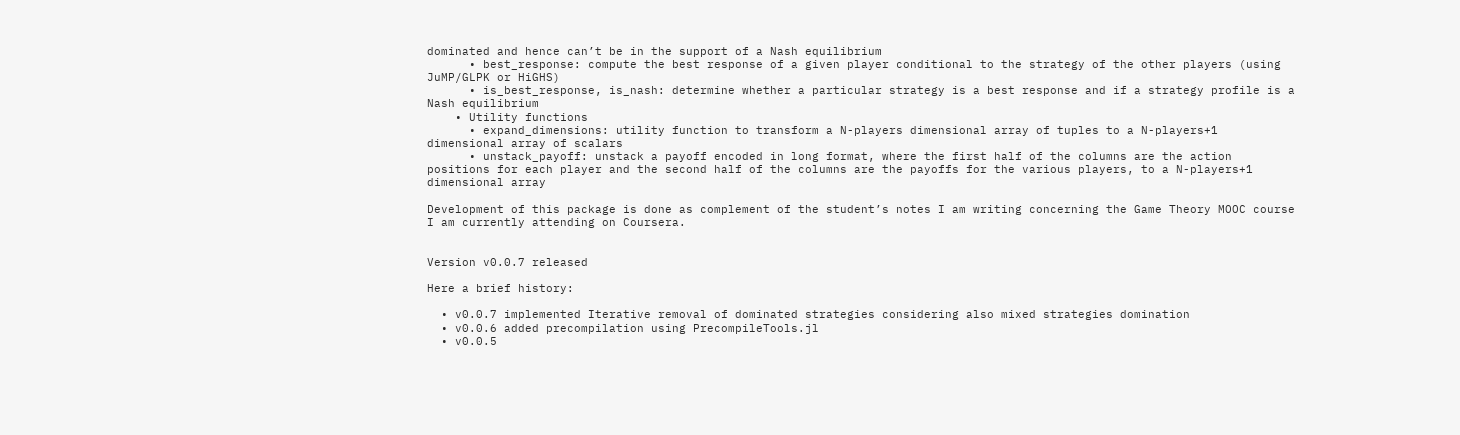dominated and hence can’t be in the support of a Nash equilibrium
      • best_response: compute the best response of a given player conditional to the strategy of the other players (using JuMP/GLPK or HiGHS)
      • is_best_response, is_nash: determine whether a particular strategy is a best response and if a strategy profile is a Nash equilibrium
    • Utility functions
      • expand_dimensions: utility function to transform a N-players dimensional array of tuples to a N-players+1 dimensional array of scalars
      • unstack_payoff: unstack a payoff encoded in long format, where the first half of the columns are the action positions for each player and the second half of the columns are the payoffs for the various players, to a N-players+1 dimensional array

Development of this package is done as complement of the student’s notes I am writing concerning the Game Theory MOOC course I am currently attending on Coursera.


Version v0.0.7 released

Here a brief history:

  • v0.0.7 implemented Iterative removal of dominated strategies considering also mixed strategies domination
  • v0.0.6 added precompilation using PrecompileTools.jl
  • v0.0.5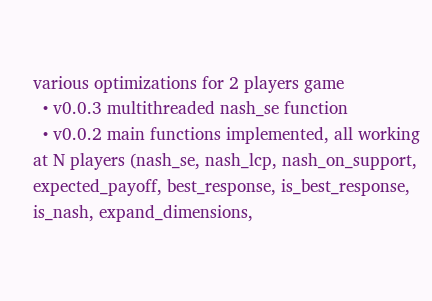various optimizations for 2 players game
  • v0.0.3 multithreaded nash_se function
  • v0.0.2 main functions implemented, all working at N players (nash_se, nash_lcp, nash_on_support, expected_payoff, best_response, is_best_response, is_nash, expand_dimensions,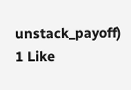unstack_payoff)
1 Like